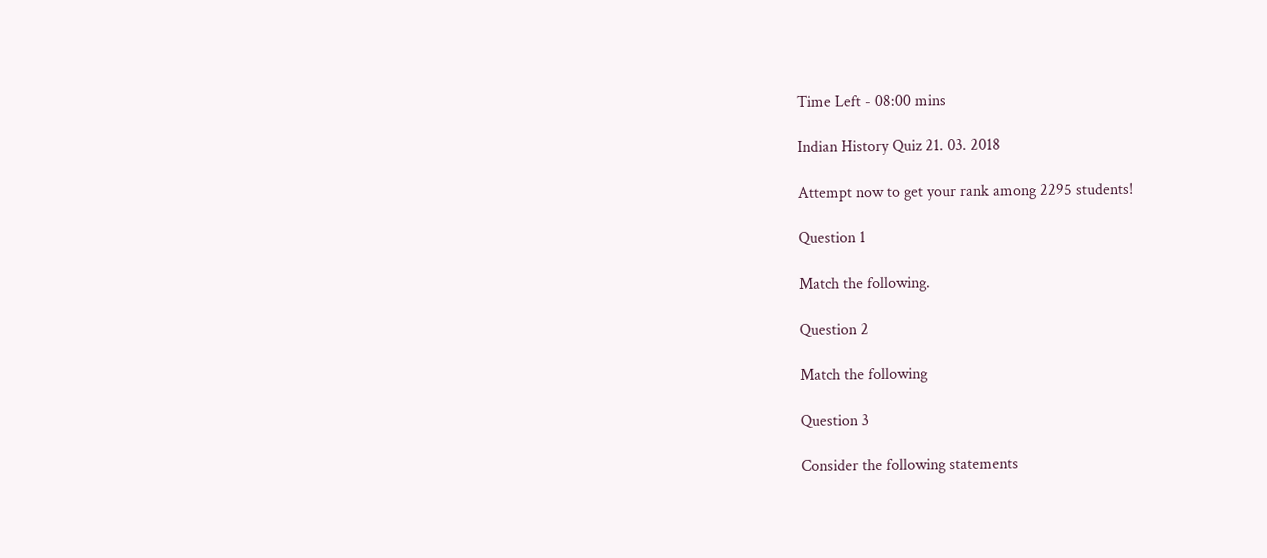Time Left - 08:00 mins

Indian History Quiz 21. 03. 2018

Attempt now to get your rank among 2295 students!

Question 1

Match the following.

Question 2

Match the following

Question 3

Consider the following statements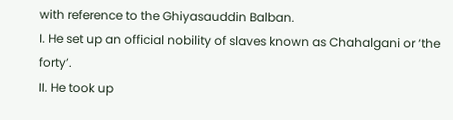with reference to the Ghiyasauddin Balban.
I. He set up an official nobility of slaves known as Chahalgani or ‘the forty’.
II. He took up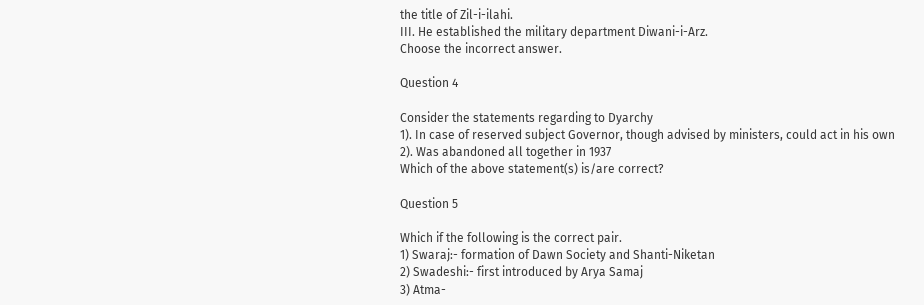the title of Zil-i-ilahi.
III. He established the military department Diwani-i-Arz.
Choose the incorrect answer.

Question 4

Consider the statements regarding to Dyarchy
1). In case of reserved subject Governor, though advised by ministers, could act in his own
2). Was abandoned all together in 1937
Which of the above statement(s) is/are correct?

Question 5

Which if the following is the correct pair.
1) Swaraj:- formation of Dawn Society and Shanti-Niketan
2) Swadeshi:- first introduced by Arya Samaj
3) Atma-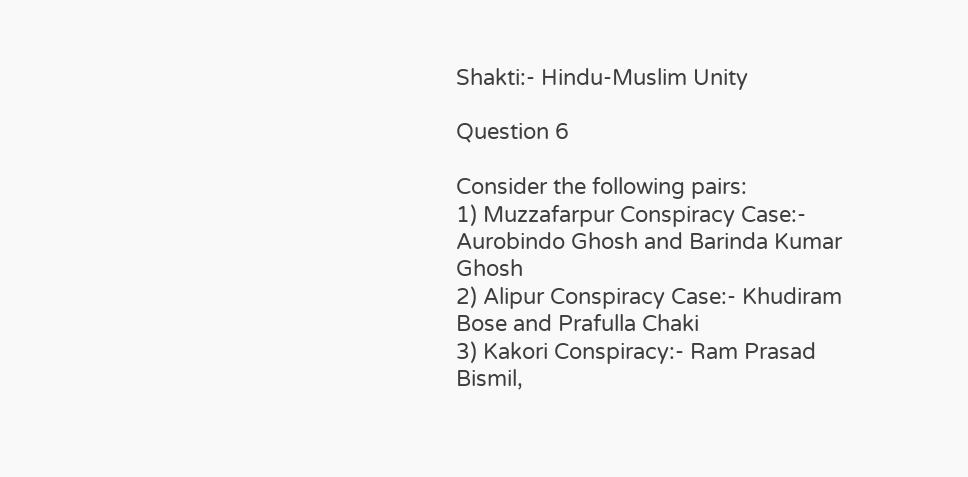Shakti:- Hindu-Muslim Unity

Question 6

Consider the following pairs:
1) Muzzafarpur Conspiracy Case:- Aurobindo Ghosh and Barinda Kumar Ghosh
2) Alipur Conspiracy Case:- Khudiram Bose and Prafulla Chaki
3) Kakori Conspiracy:- Ram Prasad Bismil,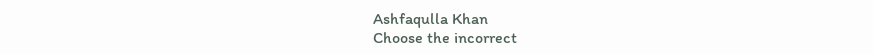Ashfaqulla Khan
Choose the incorrect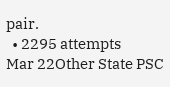pair.
  • 2295 attempts
Mar 22Other State PSC